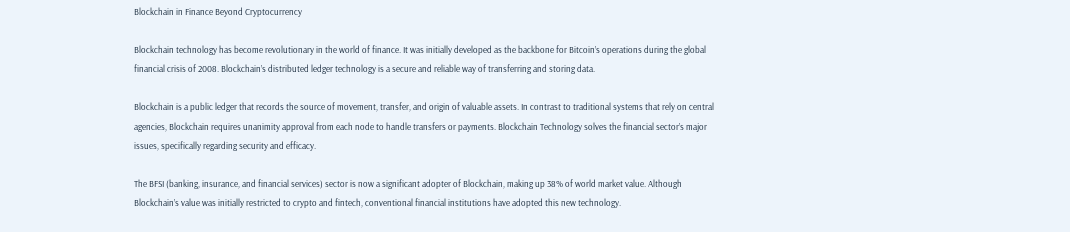Blockchain in Finance Beyond Cryptocurrency

Blockchain technology has become revolutionary in the world of finance. It was initially developed as the backbone for Bitcoin’s operations during the global financial crisis of 2008. Blockchain’s distributed ledger technology is a secure and reliable way of transferring and storing data.

Blockchain is a public ledger that records the source of movement, transfer, and origin of valuable assets. In contrast to traditional systems that rely on central agencies, Blockchain requires unanimity approval from each node to handle transfers or payments. Blockchain Technology solves the financial sector’s major issues, specifically regarding security and efficacy.

The BFSI (banking, insurance, and financial services) sector is now a significant adopter of Blockchain, making up 38% of world market value. Although Blockchain’s value was initially restricted to crypto and fintech, conventional financial institutions have adopted this new technology.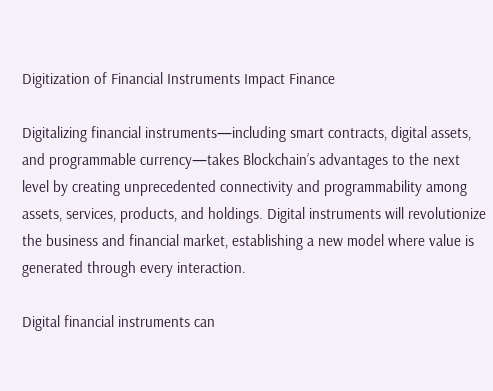Digitization of Financial Instruments Impact Finance

Digitalizing financial instruments—including smart contracts, digital assets, and programmable currency—takes Blockchain’s advantages to the next level by creating unprecedented connectivity and programmability among assets, services, products, and holdings. Digital instruments will revolutionize the business and financial market, establishing a new model where value is generated through every interaction.

Digital financial instruments can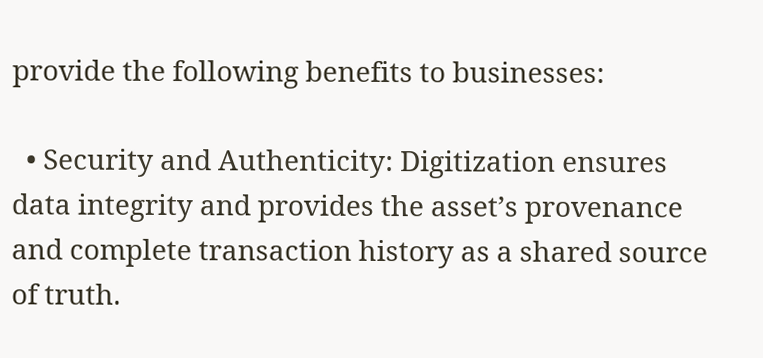provide the following benefits to businesses:

  • Security and Authenticity: Digitization ensures data integrity and provides the asset’s provenance and complete transaction history as a shared source of truth.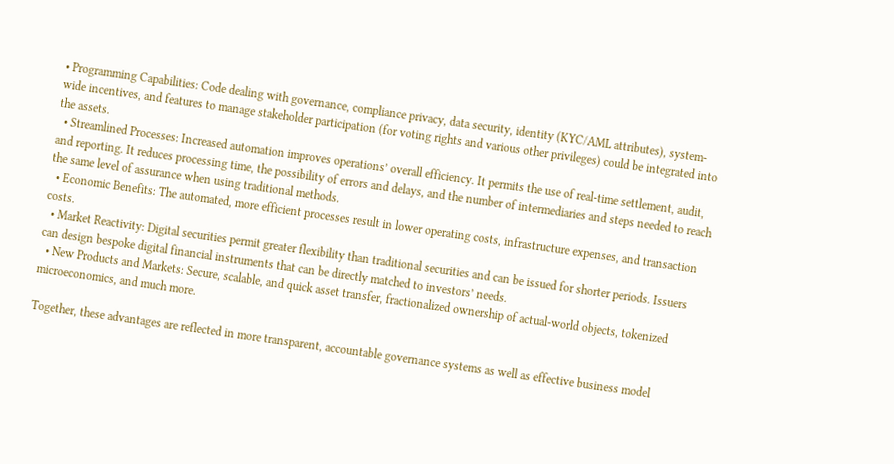• Programming Capabilities: Code dealing with governance, compliance privacy, data security, identity (KYC/AML attributes), system-wide incentives, and features to manage stakeholder participation (for voting rights and various other privileges) could be integrated into the assets.
  • Streamlined Processes: Increased automation improves operations’ overall efficiency. It permits the use of real-time settlement, audit, and reporting. It reduces processing time, the possibility of errors and delays, and the number of intermediaries and steps needed to reach the same level of assurance when using traditional methods.
  • Economic Benefits: The automated, more efficient processes result in lower operating costs, infrastructure expenses, and transaction costs.
  • Market Reactivity: Digital securities permit greater flexibility than traditional securities and can be issued for shorter periods. Issuers can design bespoke digital financial instruments that can be directly matched to investors’ needs.
  • New Products and Markets: Secure, scalable, and quick asset transfer, fractionalized ownership of actual-world objects, tokenized microeconomics, and much more.

Together, these advantages are reflected in more transparent, accountable governance systems as well as effective business model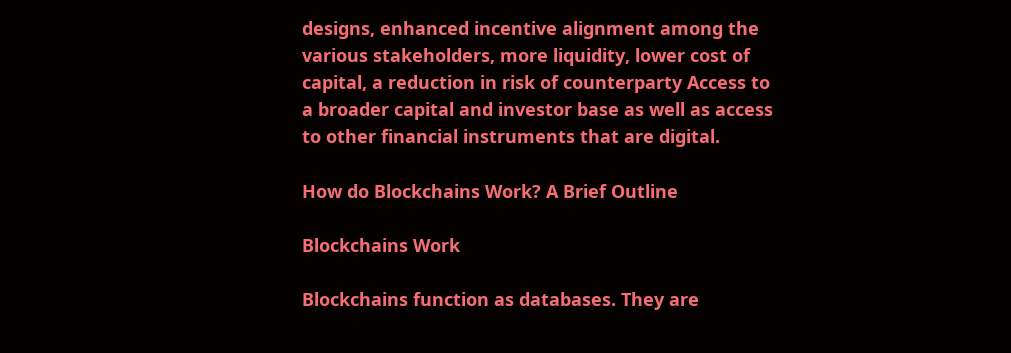designs, enhanced incentive alignment among the various stakeholders, more liquidity, lower cost of capital, a reduction in risk of counterparty Access to a broader capital and investor base as well as access to other financial instruments that are digital.

How do Blockchains Work? A Brief Outline

Blockchains Work

Blockchains function as databases. They are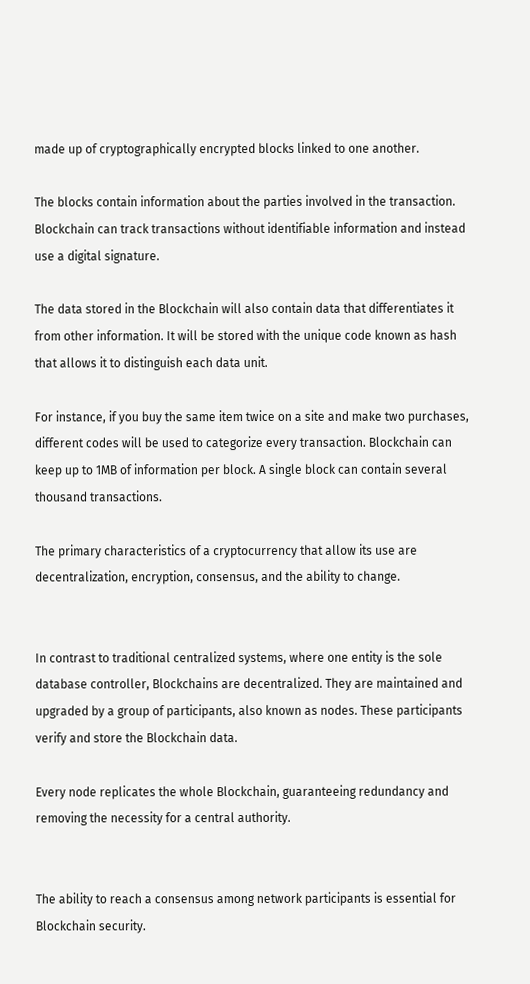made up of cryptographically encrypted blocks linked to one another.

The blocks contain information about the parties involved in the transaction. Blockchain can track transactions without identifiable information and instead use a digital signature.

The data stored in the Blockchain will also contain data that differentiates it from other information. It will be stored with the unique code known as hash that allows it to distinguish each data unit.

For instance, if you buy the same item twice on a site and make two purchases, different codes will be used to categorize every transaction. Blockchain can keep up to 1MB of information per block. A single block can contain several thousand transactions.

The primary characteristics of a cryptocurrency that allow its use are decentralization, encryption, consensus, and the ability to change.


In contrast to traditional centralized systems, where one entity is the sole database controller, Blockchains are decentralized. They are maintained and upgraded by a group of participants, also known as nodes. These participants verify and store the Blockchain data.

Every node replicates the whole Blockchain, guaranteeing redundancy and removing the necessity for a central authority.


The ability to reach a consensus among network participants is essential for Blockchain security.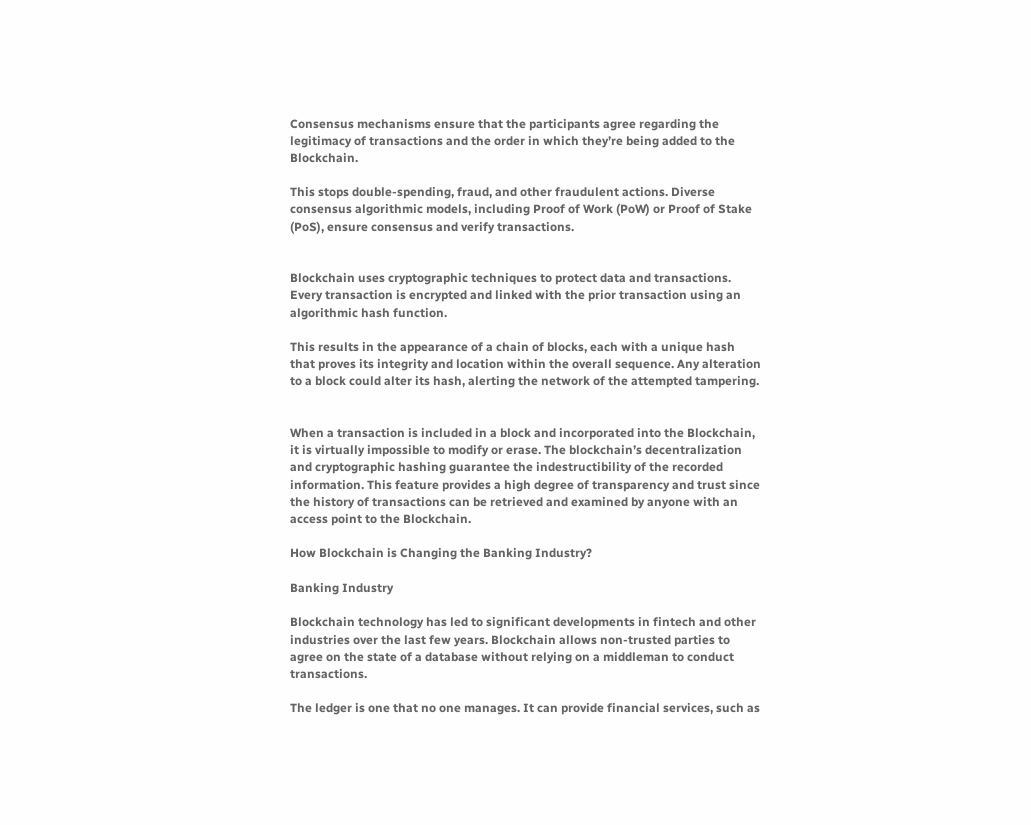Consensus mechanisms ensure that the participants agree regarding the legitimacy of transactions and the order in which they’re being added to the Blockchain.

This stops double-spending, fraud, and other fraudulent actions. Diverse consensus algorithmic models, including Proof of Work (PoW) or Proof of Stake (PoS), ensure consensus and verify transactions.


Blockchain uses cryptographic techniques to protect data and transactions. Every transaction is encrypted and linked with the prior transaction using an algorithmic hash function.

This results in the appearance of a chain of blocks, each with a unique hash that proves its integrity and location within the overall sequence. Any alteration to a block could alter its hash, alerting the network of the attempted tampering.


When a transaction is included in a block and incorporated into the Blockchain, it is virtually impossible to modify or erase. The blockchain’s decentralization and cryptographic hashing guarantee the indestructibility of the recorded information. This feature provides a high degree of transparency and trust since the history of transactions can be retrieved and examined by anyone with an access point to the Blockchain.

How Blockchain is Changing the Banking Industry?

Banking Industry

Blockchain technology has led to significant developments in fintech and other industries over the last few years. Blockchain allows non-trusted parties to agree on the state of a database without relying on a middleman to conduct transactions.

The ledger is one that no one manages. It can provide financial services, such as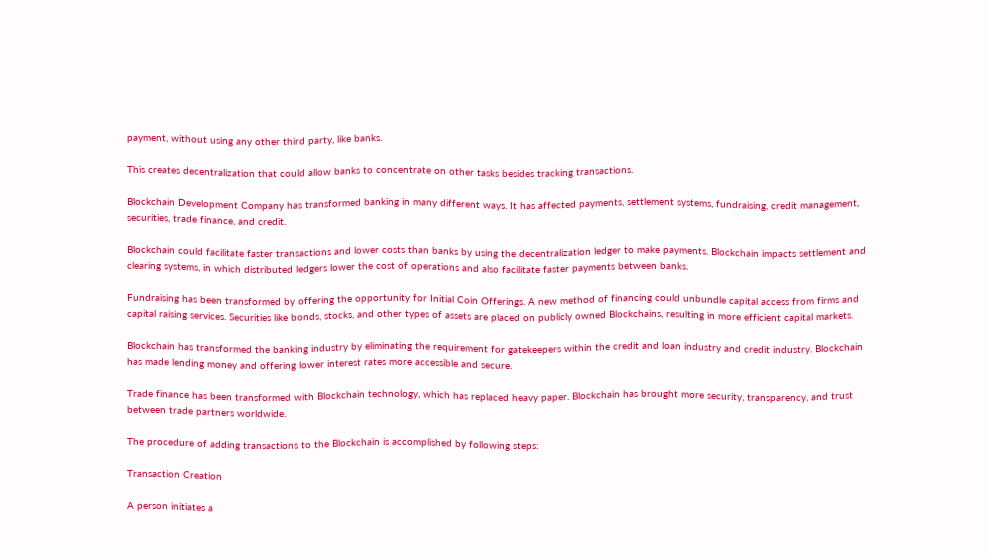payment, without using any other third party, like banks.

This creates decentralization that could allow banks to concentrate on other tasks besides tracking transactions.

Blockchain Development Company has transformed banking in many different ways. It has affected payments, settlement systems, fundraising, credit management, securities, trade finance, and credit.

Blockchain could facilitate faster transactions and lower costs than banks by using the decentralization ledger to make payments. Blockchain impacts settlement and clearing systems, in which distributed ledgers lower the cost of operations and also facilitate faster payments between banks.

Fundraising has been transformed by offering the opportunity for Initial Coin Offerings. A new method of financing could unbundle capital access from firms and capital raising services. Securities like bonds, stocks, and other types of assets are placed on publicly owned Blockchains, resulting in more efficient capital markets.

Blockchain has transformed the banking industry by eliminating the requirement for gatekeepers within the credit and loan industry and credit industry. Blockchain has made lending money and offering lower interest rates more accessible and secure.

Trade finance has been transformed with Blockchain technology, which has replaced heavy paper. Blockchain has brought more security, transparency, and trust between trade partners worldwide.

The procedure of adding transactions to the Blockchain is accomplished by following steps:

Transaction Creation

A person initiates a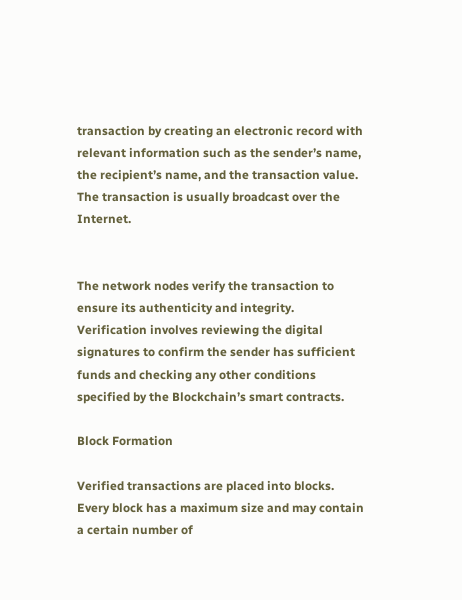transaction by creating an electronic record with relevant information such as the sender’s name, the recipient’s name, and the transaction value. The transaction is usually broadcast over the Internet.


The network nodes verify the transaction to ensure its authenticity and integrity. Verification involves reviewing the digital signatures to confirm the sender has sufficient funds and checking any other conditions specified by the Blockchain’s smart contracts.

Block Formation

Verified transactions are placed into blocks. Every block has a maximum size and may contain a certain number of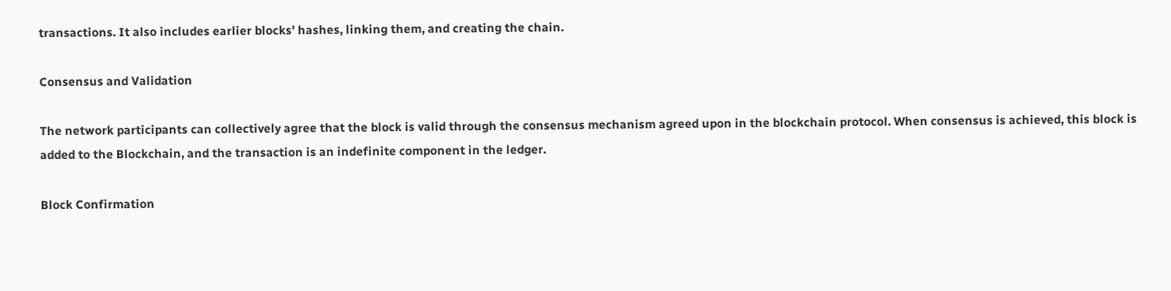transactions. It also includes earlier blocks’ hashes, linking them, and creating the chain.

Consensus and Validation

The network participants can collectively agree that the block is valid through the consensus mechanism agreed upon in the blockchain protocol. When consensus is achieved, this block is added to the Blockchain, and the transaction is an indefinite component in the ledger.

Block Confirmation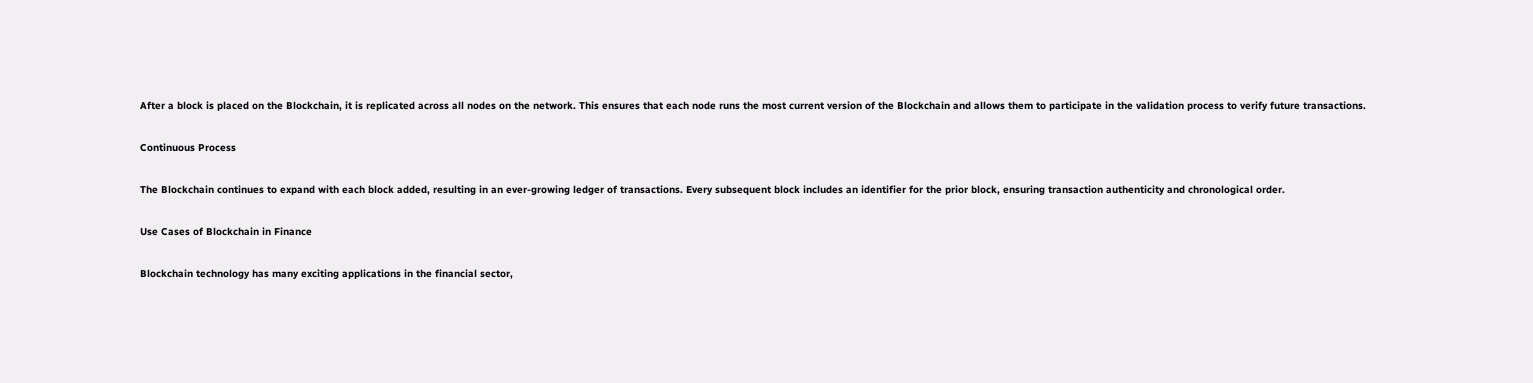After a block is placed on the Blockchain, it is replicated across all nodes on the network. This ensures that each node runs the most current version of the Blockchain and allows them to participate in the validation process to verify future transactions.

Continuous Process

The Blockchain continues to expand with each block added, resulting in an ever-growing ledger of transactions. Every subsequent block includes an identifier for the prior block, ensuring transaction authenticity and chronological order.

Use Cases of Blockchain in Finance

Blockchain technology has many exciting applications in the financial sector,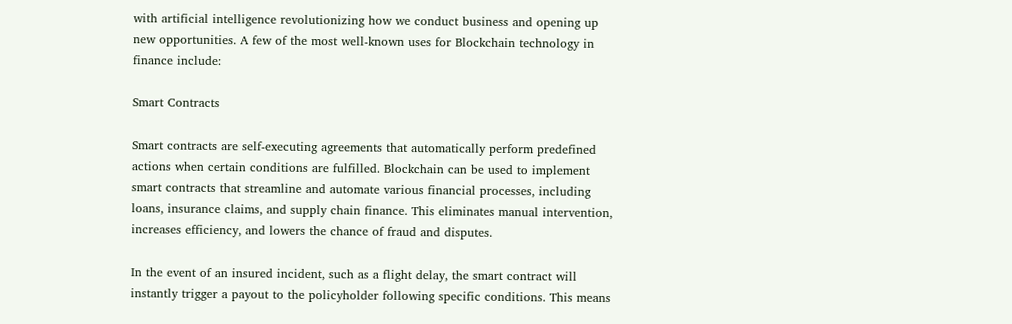with artificial intelligence revolutionizing how we conduct business and opening up new opportunities. A few of the most well-known uses for Blockchain technology in finance include:

Smart Contracts

Smart contracts are self-executing agreements that automatically perform predefined actions when certain conditions are fulfilled. Blockchain can be used to implement smart contracts that streamline and automate various financial processes, including loans, insurance claims, and supply chain finance. This eliminates manual intervention, increases efficiency, and lowers the chance of fraud and disputes.

In the event of an insured incident, such as a flight delay, the smart contract will instantly trigger a payout to the policyholder following specific conditions. This means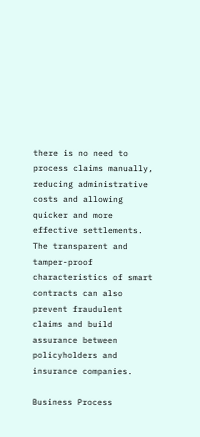there is no need to process claims manually, reducing administrative costs and allowing quicker and more effective settlements. The transparent and tamper-proof characteristics of smart contracts can also prevent fraudulent claims and build assurance between policyholders and insurance companies.

Business Process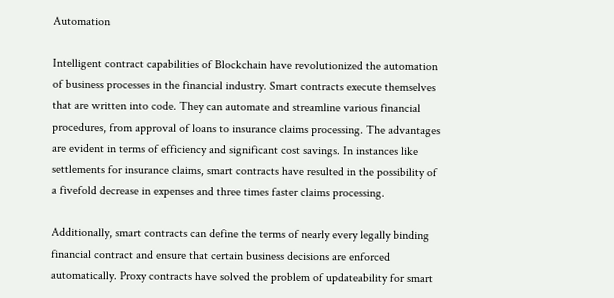Automation

Intelligent contract capabilities of Blockchain have revolutionized the automation of business processes in the financial industry. Smart contracts execute themselves that are written into code. They can automate and streamline various financial procedures, from approval of loans to insurance claims processing. The advantages are evident in terms of efficiency and significant cost savings. In instances like settlements for insurance claims, smart contracts have resulted in the possibility of a fivefold decrease in expenses and three times faster claims processing.

Additionally, smart contracts can define the terms of nearly every legally binding financial contract and ensure that certain business decisions are enforced automatically. Proxy contracts have solved the problem of updateability for smart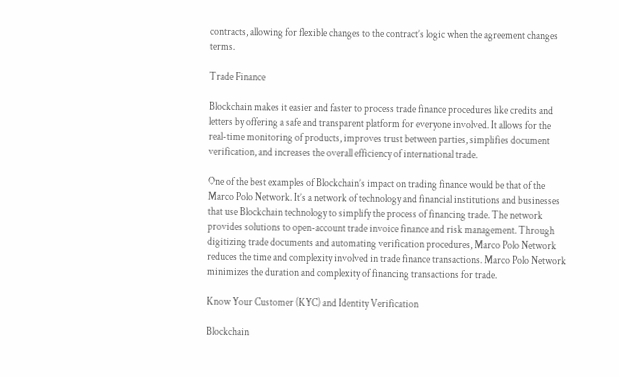contracts, allowing for flexible changes to the contract’s logic when the agreement changes terms.

Trade Finance

Blockchain makes it easier and faster to process trade finance procedures like credits and letters by offering a safe and transparent platform for everyone involved. It allows for the real-time monitoring of products, improves trust between parties, simplifies document verification, and increases the overall efficiency of international trade.

One of the best examples of Blockchain’s impact on trading finance would be that of the Marco Polo Network. It’s a network of technology and financial institutions and businesses that use Blockchain technology to simplify the process of financing trade. The network provides solutions to open-account trade invoice finance and risk management. Through digitizing trade documents and automating verification procedures, Marco Polo Network reduces the time and complexity involved in trade finance transactions. Marco Polo Network minimizes the duration and complexity of financing transactions for trade.

Know Your Customer (KYC) and Identity Verification

Blockchain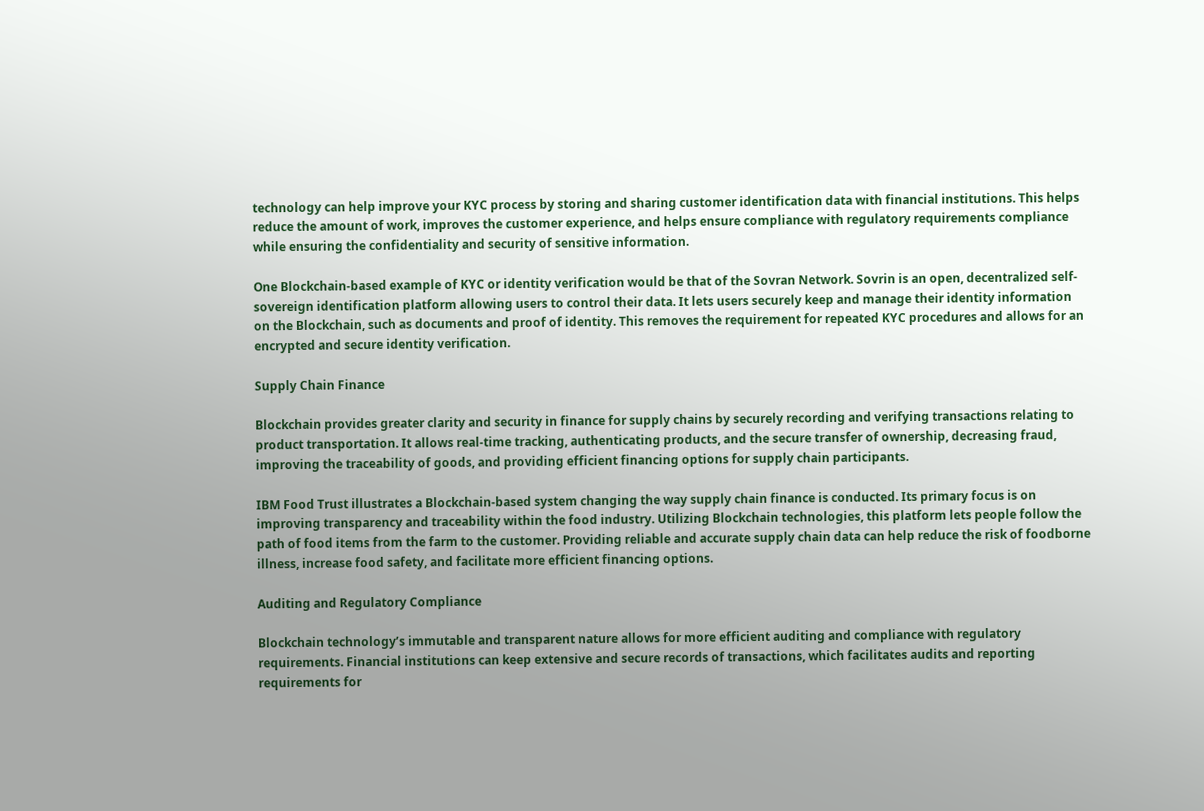technology can help improve your KYC process by storing and sharing customer identification data with financial institutions. This helps reduce the amount of work, improves the customer experience, and helps ensure compliance with regulatory requirements compliance while ensuring the confidentiality and security of sensitive information.

One Blockchain-based example of KYC or identity verification would be that of the Sovran Network. Sovrin is an open, decentralized self-sovereign identification platform allowing users to control their data. It lets users securely keep and manage their identity information on the Blockchain, such as documents and proof of identity. This removes the requirement for repeated KYC procedures and allows for an encrypted and secure identity verification.

Supply Chain Finance

Blockchain provides greater clarity and security in finance for supply chains by securely recording and verifying transactions relating to product transportation. It allows real-time tracking, authenticating products, and the secure transfer of ownership, decreasing fraud, improving the traceability of goods, and providing efficient financing options for supply chain participants.

IBM Food Trust illustrates a Blockchain-based system changing the way supply chain finance is conducted. Its primary focus is on improving transparency and traceability within the food industry. Utilizing Blockchain technologies, this platform lets people follow the path of food items from the farm to the customer. Providing reliable and accurate supply chain data can help reduce the risk of foodborne illness, increase food safety, and facilitate more efficient financing options.

Auditing and Regulatory Compliance

Blockchain technology’s immutable and transparent nature allows for more efficient auditing and compliance with regulatory requirements. Financial institutions can keep extensive and secure records of transactions, which facilitates audits and reporting requirements for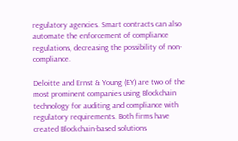regulatory agencies. Smart contracts can also automate the enforcement of compliance regulations, decreasing the possibility of non-compliance.

Deloitte and Ernst & Young (EY) are two of the most prominent companies using Blockchain technology for auditing and compliance with regulatory requirements. Both firms have created Blockchain-based solutions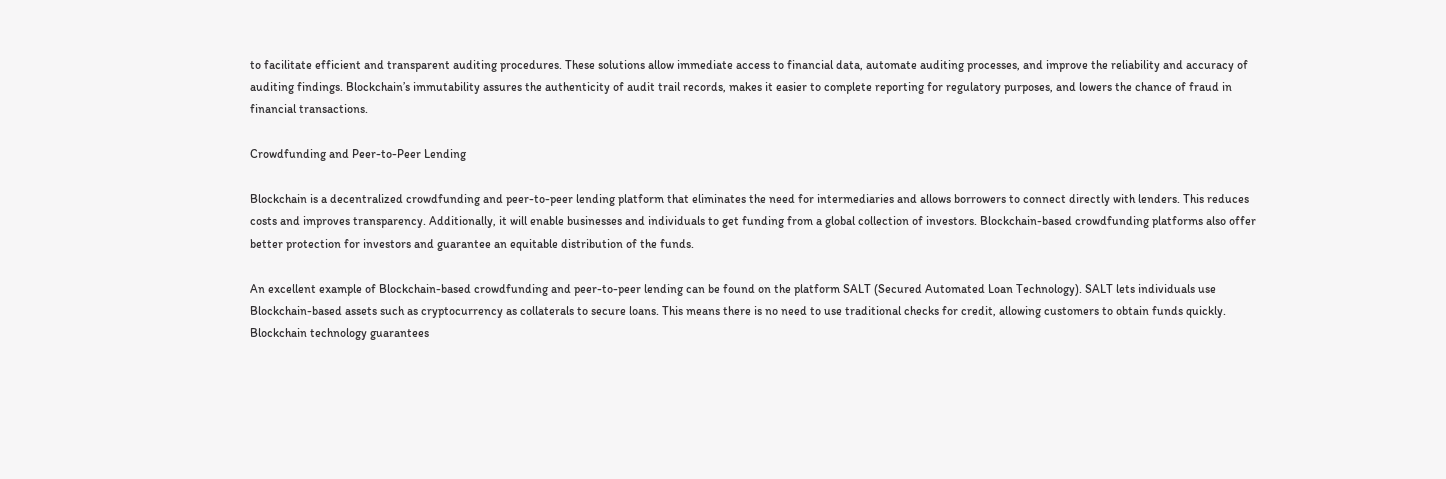to facilitate efficient and transparent auditing procedures. These solutions allow immediate access to financial data, automate auditing processes, and improve the reliability and accuracy of auditing findings. Blockchain’s immutability assures the authenticity of audit trail records, makes it easier to complete reporting for regulatory purposes, and lowers the chance of fraud in financial transactions.

Crowdfunding and Peer-to-Peer Lending

Blockchain is a decentralized crowdfunding and peer-to-peer lending platform that eliminates the need for intermediaries and allows borrowers to connect directly with lenders. This reduces costs and improves transparency. Additionally, it will enable businesses and individuals to get funding from a global collection of investors. Blockchain-based crowdfunding platforms also offer better protection for investors and guarantee an equitable distribution of the funds.

An excellent example of Blockchain-based crowdfunding and peer-to-peer lending can be found on the platform SALT (Secured Automated Loan Technology). SALT lets individuals use Blockchain-based assets such as cryptocurrency as collaterals to secure loans. This means there is no need to use traditional checks for credit, allowing customers to obtain funds quickly. Blockchain technology guarantees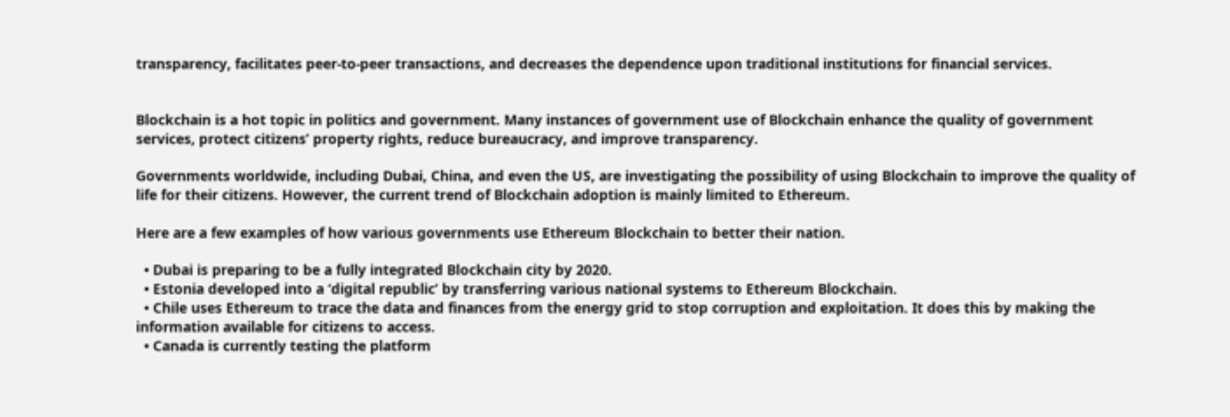transparency, facilitates peer-to-peer transactions, and decreases the dependence upon traditional institutions for financial services.


Blockchain is a hot topic in politics and government. Many instances of government use of Blockchain enhance the quality of government services, protect citizens’ property rights, reduce bureaucracy, and improve transparency.

Governments worldwide, including Dubai, China, and even the US, are investigating the possibility of using Blockchain to improve the quality of life for their citizens. However, the current trend of Blockchain adoption is mainly limited to Ethereum.

Here are a few examples of how various governments use Ethereum Blockchain to better their nation.

  • Dubai is preparing to be a fully integrated Blockchain city by 2020.
  • Estonia developed into a ‘digital republic’ by transferring various national systems to Ethereum Blockchain.
  • Chile uses Ethereum to trace the data and finances from the energy grid to stop corruption and exploitation. It does this by making the information available for citizens to access.
  • Canada is currently testing the platform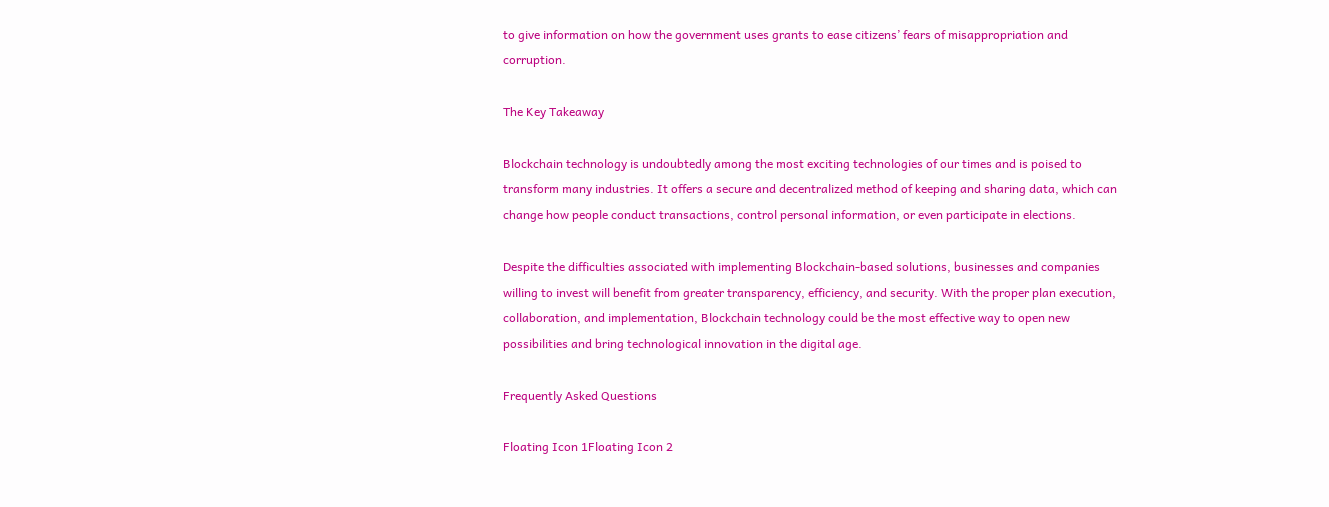to give information on how the government uses grants to ease citizens’ fears of misappropriation and corruption.

The Key Takeaway

Blockchain technology is undoubtedly among the most exciting technologies of our times and is poised to transform many industries. It offers a secure and decentralized method of keeping and sharing data, which can change how people conduct transactions, control personal information, or even participate in elections.

Despite the difficulties associated with implementing Blockchain-based solutions, businesses and companies willing to invest will benefit from greater transparency, efficiency, and security. With the proper plan execution, collaboration, and implementation, Blockchain technology could be the most effective way to open new possibilities and bring technological innovation in the digital age.

Frequently Asked Questions

Floating Icon 1Floating Icon 2